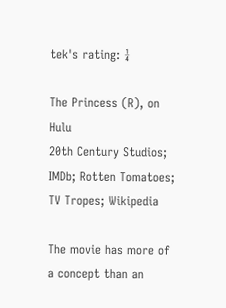tek's rating: ¼

The Princess (R), on Hulu
20th Century Studios; IMDb; Rotten Tomatoes; TV Tropes; Wikipedia

The movie has more of a concept than an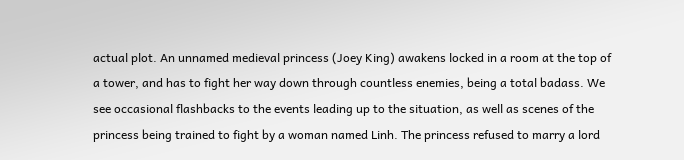actual plot. An unnamed medieval princess (Joey King) awakens locked in a room at the top of a tower, and has to fight her way down through countless enemies, being a total badass. We see occasional flashbacks to the events leading up to the situation, as well as scenes of the princess being trained to fight by a woman named Linh. The princess refused to marry a lord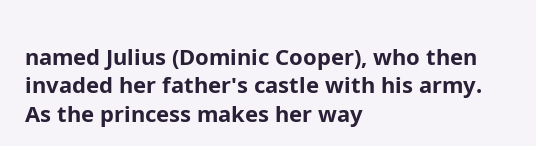named Julius (Dominic Cooper), who then invaded her father's castle with his army. As the princess makes her way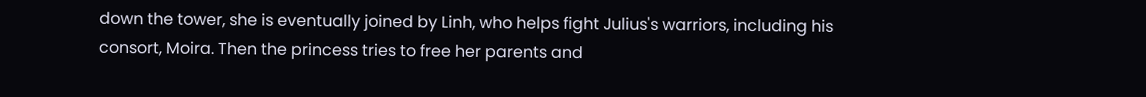down the tower, she is eventually joined by Linh, who helps fight Julius's warriors, including his consort, Moira. Then the princess tries to free her parents and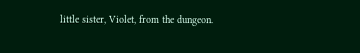little sister, Violet, from the dungeon.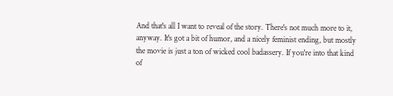And that's all I want to reveal of the story. There's not much more to it, anyway. It's got a bit of humor, and a nicely feminist ending, but mostly the movie is just a ton of wicked cool badassery. If you're into that kind of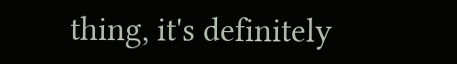thing, it's definitely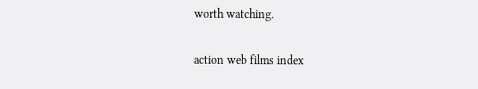worth watching.

action web films index